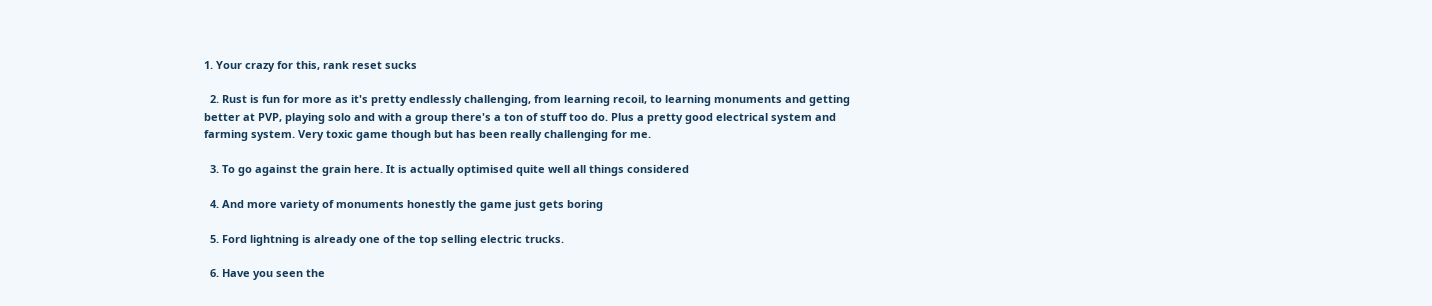1. Your crazy for this, rank reset sucks

  2. Rust is fun for more as it's pretty endlessly challenging, from learning recoil, to learning monuments and getting better at PVP, playing solo and with a group there's a ton of stuff too do. Plus a pretty good electrical system and farming system. Very toxic game though but has been really challenging for me.

  3. To go against the grain here. It is actually optimised quite well all things considered

  4. And more variety of monuments honestly the game just gets boring

  5. Ford lightning is already one of the top selling electric trucks.

  6. Have you seen the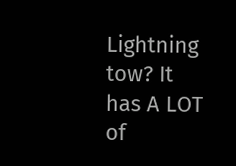Lightning tow? It has A LOT of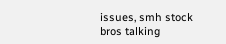issues, smh stock bros talking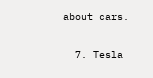about cars.

  7. Tesla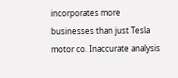incorporates more businesses than just Tesla motor co. Inaccurate analysis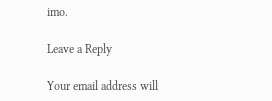imo.

Leave a Reply

Your email address will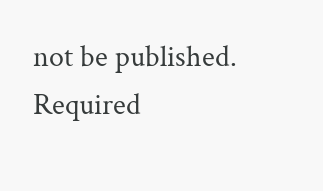not be published. Required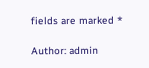fields are marked *

Author: admin